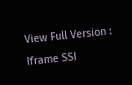View Full Version : Iframe SSI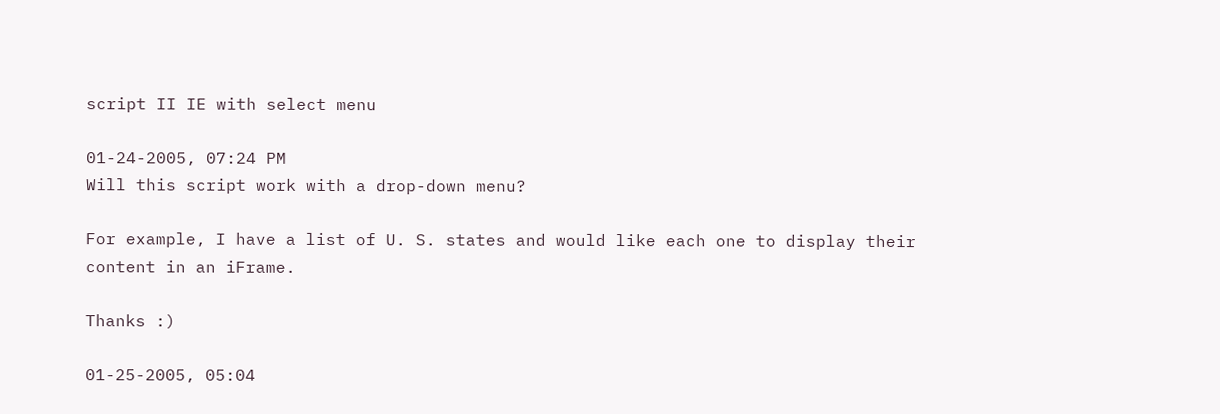script II IE with select menu

01-24-2005, 07:24 PM
Will this script work with a drop-down menu?

For example, I have a list of U. S. states and would like each one to display their content in an iFrame.

Thanks :)

01-25-2005, 05:04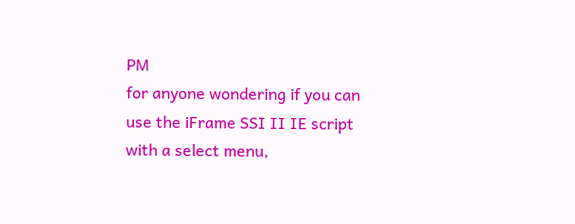PM
for anyone wondering if you can use the iFrame SSI II IE script with a select menu,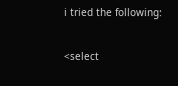i tried the following:

<select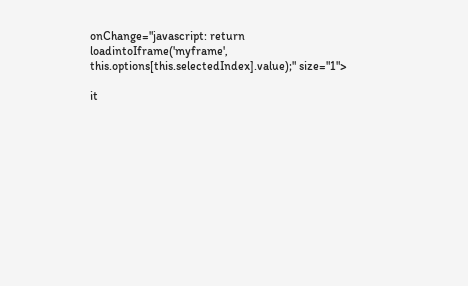onChange="javascript: return loadintoIframe('myframe', this.options[this.selectedIndex].value);" size="1">

it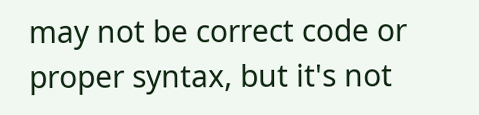may not be correct code or proper syntax, but it's not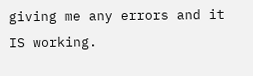giving me any errors and it IS working.